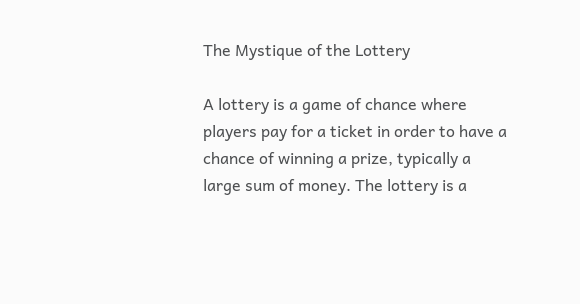The Mystique of the Lottery

A lottery is a game of chance where players pay for a ticket in order to have a chance of winning a prize, typically a large sum of money. The lottery is a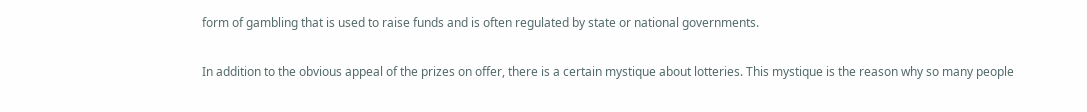form of gambling that is used to raise funds and is often regulated by state or national governments.

In addition to the obvious appeal of the prizes on offer, there is a certain mystique about lotteries. This mystique is the reason why so many people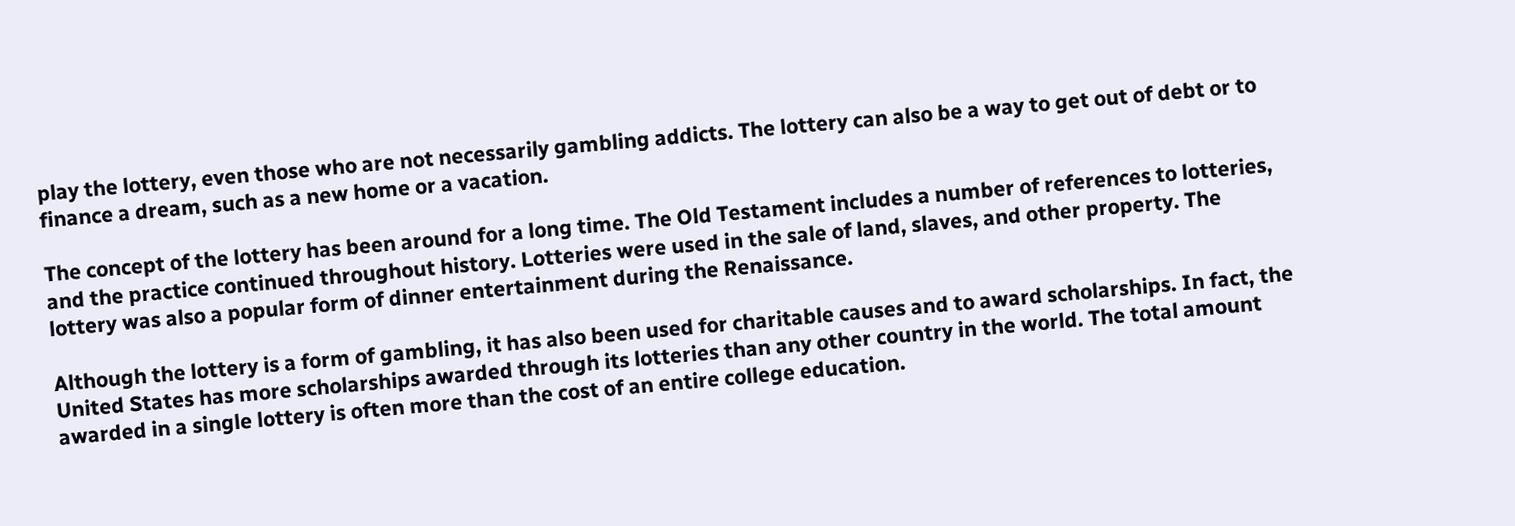play the lottery, even those who are not necessarily gambling addicts. The lottery can also be a way to get out of debt or to finance a dream, such as a new home or a vacation.

The concept of the lottery has been around for a long time. The Old Testament includes a number of references to lotteries, and the practice continued throughout history. Lotteries were used in the sale of land, slaves, and other property. The lottery was also a popular form of dinner entertainment during the Renaissance.

Although the lottery is a form of gambling, it has also been used for charitable causes and to award scholarships. In fact, the United States has more scholarships awarded through its lotteries than any other country in the world. The total amount awarded in a single lottery is often more than the cost of an entire college education.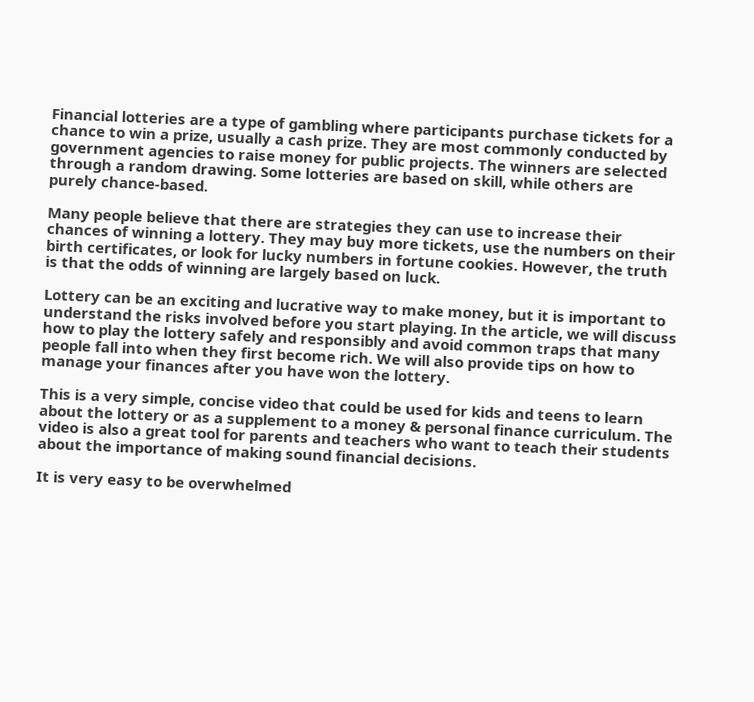Financial lotteries are a type of gambling where participants purchase tickets for a chance to win a prize, usually a cash prize. They are most commonly conducted by government agencies to raise money for public projects. The winners are selected through a random drawing. Some lotteries are based on skill, while others are purely chance-based.

Many people believe that there are strategies they can use to increase their chances of winning a lottery. They may buy more tickets, use the numbers on their birth certificates, or look for lucky numbers in fortune cookies. However, the truth is that the odds of winning are largely based on luck.

Lottery can be an exciting and lucrative way to make money, but it is important to understand the risks involved before you start playing. In the article, we will discuss how to play the lottery safely and responsibly and avoid common traps that many people fall into when they first become rich. We will also provide tips on how to manage your finances after you have won the lottery.

This is a very simple, concise video that could be used for kids and teens to learn about the lottery or as a supplement to a money & personal finance curriculum. The video is also a great tool for parents and teachers who want to teach their students about the importance of making sound financial decisions.

It is very easy to be overwhelmed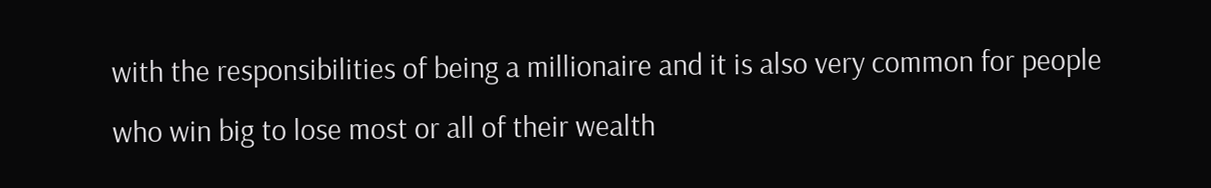with the responsibilities of being a millionaire and it is also very common for people who win big to lose most or all of their wealth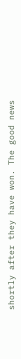shortly after they have won. The good news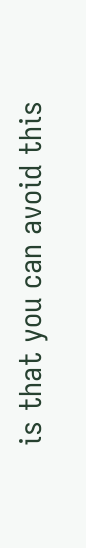is that you can avoid this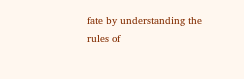fate by understanding the rules of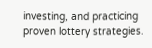investing, and practicing proven lottery strategies.